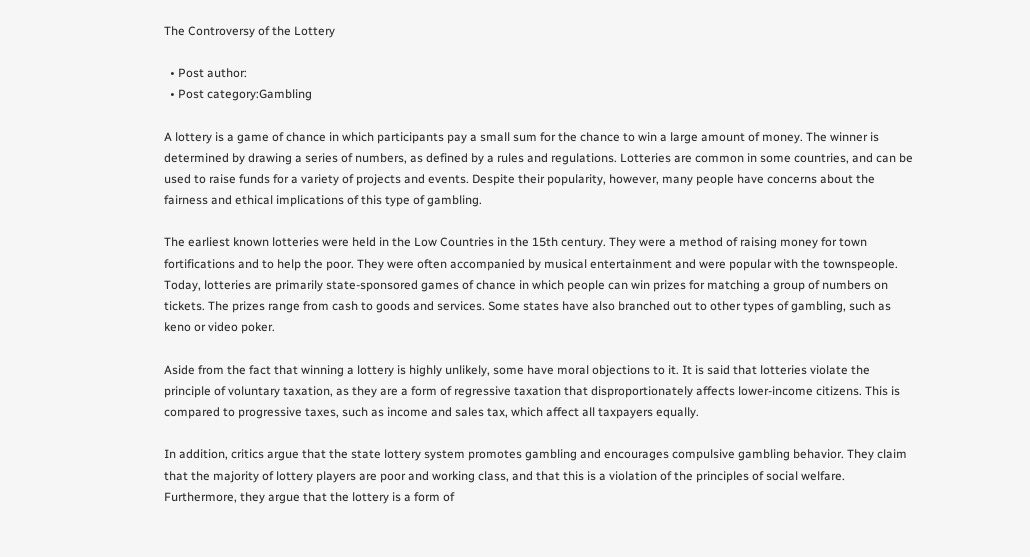The Controversy of the Lottery

  • Post author:
  • Post category:Gambling

A lottery is a game of chance in which participants pay a small sum for the chance to win a large amount of money. The winner is determined by drawing a series of numbers, as defined by a rules and regulations. Lotteries are common in some countries, and can be used to raise funds for a variety of projects and events. Despite their popularity, however, many people have concerns about the fairness and ethical implications of this type of gambling.

The earliest known lotteries were held in the Low Countries in the 15th century. They were a method of raising money for town fortifications and to help the poor. They were often accompanied by musical entertainment and were popular with the townspeople. Today, lotteries are primarily state-sponsored games of chance in which people can win prizes for matching a group of numbers on tickets. The prizes range from cash to goods and services. Some states have also branched out to other types of gambling, such as keno or video poker.

Aside from the fact that winning a lottery is highly unlikely, some have moral objections to it. It is said that lotteries violate the principle of voluntary taxation, as they are a form of regressive taxation that disproportionately affects lower-income citizens. This is compared to progressive taxes, such as income and sales tax, which affect all taxpayers equally.

In addition, critics argue that the state lottery system promotes gambling and encourages compulsive gambling behavior. They claim that the majority of lottery players are poor and working class, and that this is a violation of the principles of social welfare. Furthermore, they argue that the lottery is a form of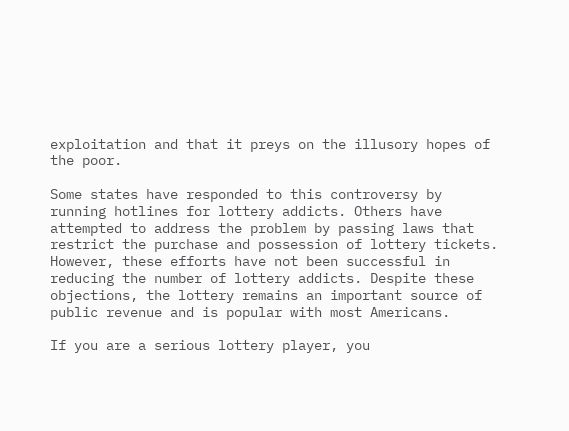exploitation and that it preys on the illusory hopes of the poor.

Some states have responded to this controversy by running hotlines for lottery addicts. Others have attempted to address the problem by passing laws that restrict the purchase and possession of lottery tickets. However, these efforts have not been successful in reducing the number of lottery addicts. Despite these objections, the lottery remains an important source of public revenue and is popular with most Americans.

If you are a serious lottery player, you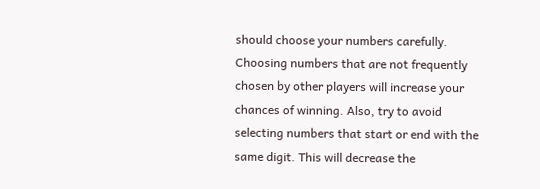should choose your numbers carefully. Choosing numbers that are not frequently chosen by other players will increase your chances of winning. Also, try to avoid selecting numbers that start or end with the same digit. This will decrease the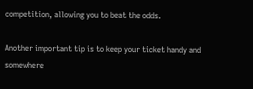competition, allowing you to beat the odds.

Another important tip is to keep your ticket handy and somewhere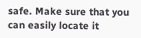safe. Make sure that you can easily locate it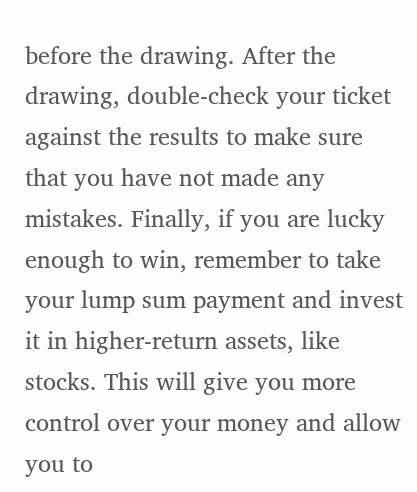before the drawing. After the drawing, double-check your ticket against the results to make sure that you have not made any mistakes. Finally, if you are lucky enough to win, remember to take your lump sum payment and invest it in higher-return assets, like stocks. This will give you more control over your money and allow you to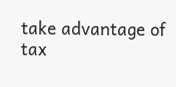take advantage of tax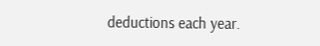deductions each year.